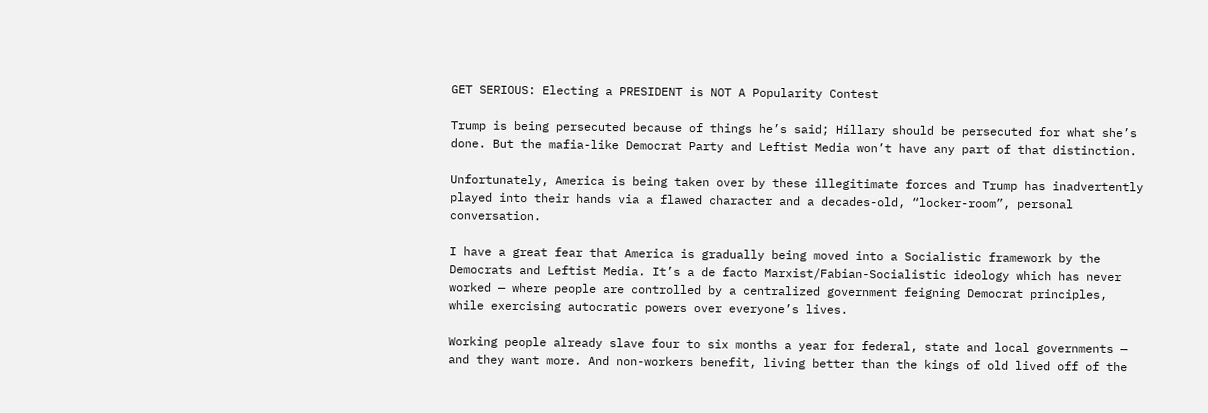GET SERIOUS: Electing a PRESIDENT is NOT A Popularity Contest

Trump is being persecuted because of things he’s said; Hillary should be persecuted for what she’s done. But the mafia-like Democrat Party and Leftist Media won’t have any part of that distinction.

Unfortunately, America is being taken over by these illegitimate forces and Trump has inadvertently played into their hands via a flawed character and a decades-old, “locker-room”, personal conversation.

I have a great fear that America is gradually being moved into a Socialistic framework by the Democrats and Leftist Media. It’s a de facto Marxist/Fabian-Socialistic ideology which has never worked — where people are controlled by a centralized government feigning Democrat principles, while exercising autocratic powers over everyone’s lives.

Working people already slave four to six months a year for federal, state and local governments — and they want more. And non-workers benefit, living better than the kings of old lived off of the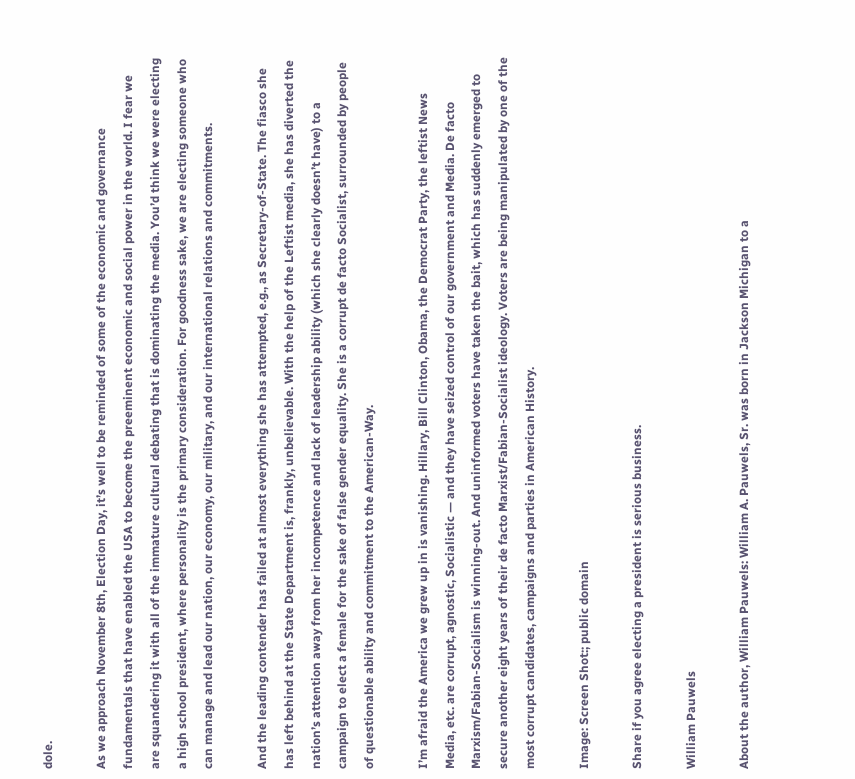dole.

As we approach November 8th, Election Day, it’s well to be reminded of some of the economic and governance fundamentals that have enabled the USA to become the preeminent economic and social power in the world. I fear we are squandering it with all of the immature cultural debating that is dominating the media. You’d think we were electing a high school president, where personality is the primary consideration. For goodness sake, we are electing someone who can manage and lead our nation, our economy, our military, and our international relations and commitments.

And the leading contender has failed at almost everything she has attempted, e.g., as Secretary-of-State. The fiasco she has left behind at the State Department is, frankly, unbelievable. With the help of the Leftist media, she has diverted the nation’s attention away from her incompetence and lack of leadership ability (which she clearly doesn’t have) to a campaign to elect a female for the sake of false gender equality. She is a corrupt de facto Socialist, surrounded by people of questionable ability and commitment to the American-Way.

I’m afraid the America we grew up in is vanishing. Hillary, Bill Clinton, Obama, the Democrat Party, the leftist News Media, etc. are corrupt, agnostic, Socialistic — and they have seized control of our government and Media. De facto Marxism/Fabian-Socialism is winning-out. And uninformed voters have taken the bait, which has suddenly emerged to secure another eight years of their de facto Marxist/Fabian-Socialist ideology. Voters are being manipulated by one of the most corrupt candidates, campaigns and parties in American History.

Image: Screen Shot:; public domain

Share if you agree electing a president is serious business.

William Pauwels

About the author, William Pauwels: William A. Pauwels, Sr. was born in Jackson Michigan to a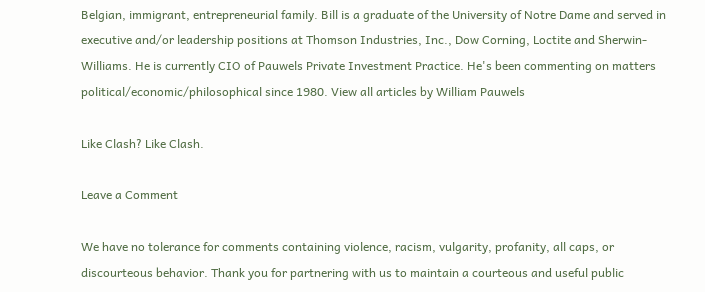Belgian, immigrant, entrepreneurial family. Bill is a graduate of the University of Notre Dame and served in executive and/or leadership positions at Thomson Industries, Inc., Dow Corning, Loctite and Sherwin-Williams. He is currently CIO of Pauwels Private Investment Practice. He's been commenting on matters political/economic/philosophical since 1980. View all articles by William Pauwels

Like Clash? Like Clash.

Leave a Comment

We have no tolerance for comments containing violence, racism, vulgarity, profanity, all caps, or discourteous behavior. Thank you for partnering with us to maintain a courteous and useful public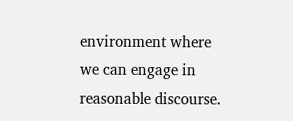environment where we can engage in reasonable discourse.